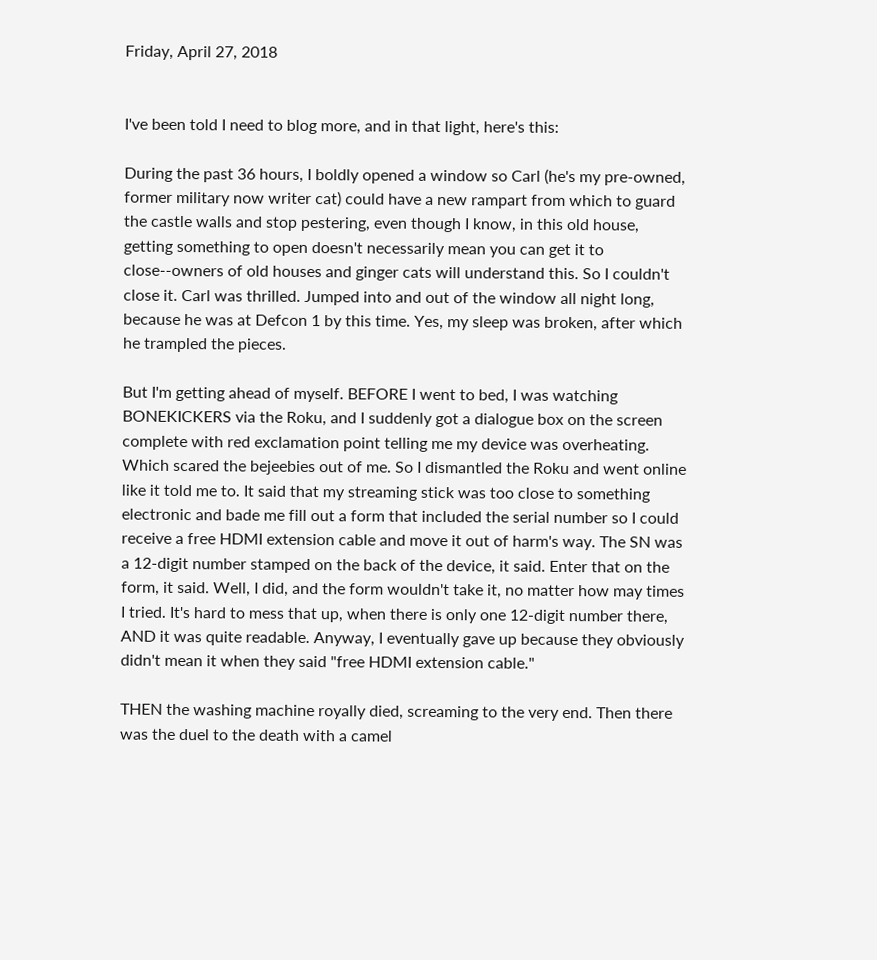Friday, April 27, 2018


I've been told I need to blog more, and in that light, here's this:

During the past 36 hours, I boldly opened a window so Carl (he's my pre-owned, former military now writer cat) could have a new rampart from which to guard the castle walls and stop pestering, even though I know, in this old house, getting something to open doesn't necessarily mean you can get it to close--owners of old houses and ginger cats will understand this. So I couldn't close it. Carl was thrilled. Jumped into and out of the window all night long, because he was at Defcon 1 by this time. Yes, my sleep was broken, after which he trampled the pieces.

But I'm getting ahead of myself. BEFORE I went to bed, I was watching BONEKICKERS via the Roku, and I suddenly got a dialogue box on the screen complete with red exclamation point telling me my device was overheating. Which scared the bejeebies out of me. So I dismantled the Roku and went online like it told me to. It said that my streaming stick was too close to something electronic and bade me fill out a form that included the serial number so I could receive a free HDMI extension cable and move it out of harm's way. The SN was a 12-digit number stamped on the back of the device, it said. Enter that on the form, it said. Well, I did, and the form wouldn't take it, no matter how may times I tried. It's hard to mess that up, when there is only one 12-digit number there, AND it was quite readable. Anyway, I eventually gave up because they obviously didn't mean it when they said "free HDMI extension cable."

THEN the washing machine royally died, screaming to the very end. Then there was the duel to the death with a camel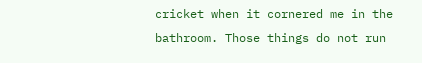cricket when it cornered me in the bathroom. Those things do not run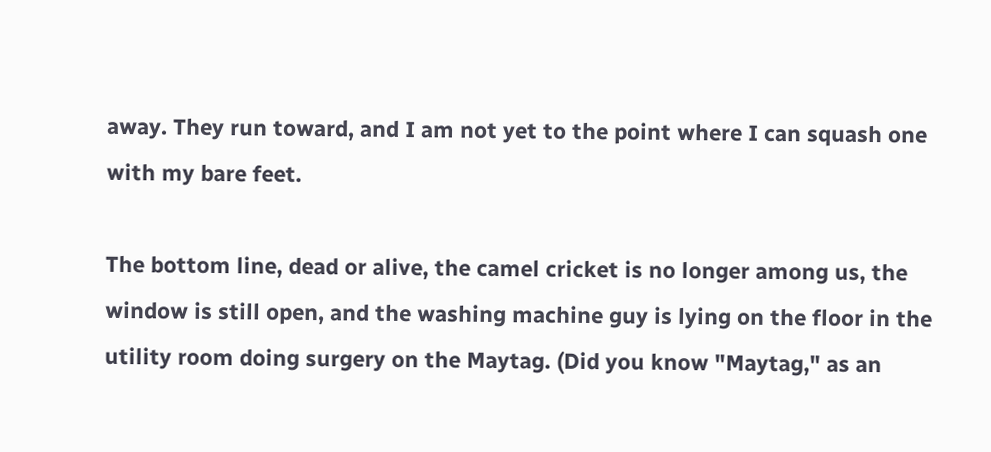away. They run toward, and I am not yet to the point where I can squash one with my bare feet.

The bottom line, dead or alive, the camel cricket is no longer among us, the window is still open, and the washing machine guy is lying on the floor in the utility room doing surgery on the Maytag. (Did you know "Maytag," as an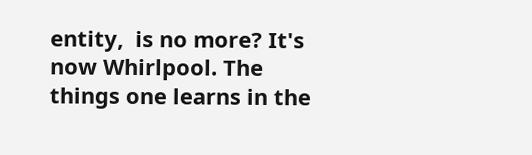entity,  is no more? It's now Whirlpool. The things one learns in the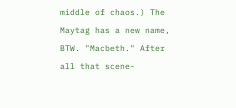middle of chaos.) The Maytag has a new name, BTW. "Macbeth." After all that scene-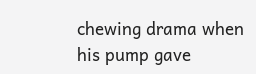chewing drama when his pump gave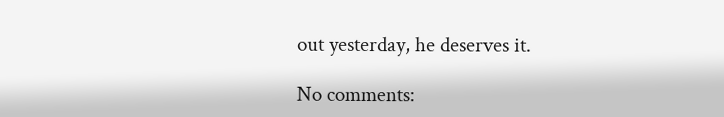out yesterday, he deserves it.

No comments: